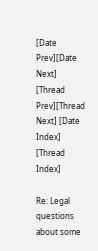[Date Prev][Date Next] [Thread Prev][Thread Next] [Date Index] [Thread Index]

Re: Legal questions about some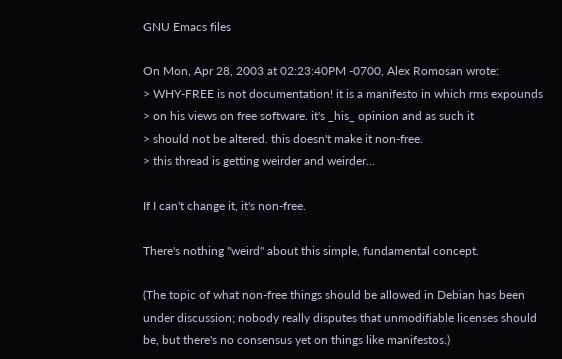GNU Emacs files

On Mon, Apr 28, 2003 at 02:23:40PM -0700, Alex Romosan wrote:
> WHY-FREE is not documentation! it is a manifesto in which rms expounds
> on his views on free software. it's _his_ opinion and as such it
> should not be altered. this doesn't make it non-free.
> this thread is getting weirder and weirder...

If I can't change it, it's non-free.

There's nothing "weird" about this simple, fundamental concept.

(The topic of what non-free things should be allowed in Debian has been
under discussion; nobody really disputes that unmodifiable licenses should
be, but there's no consensus yet on things like manifestos.)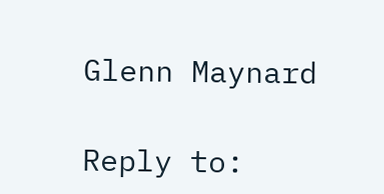Glenn Maynard

Reply to: